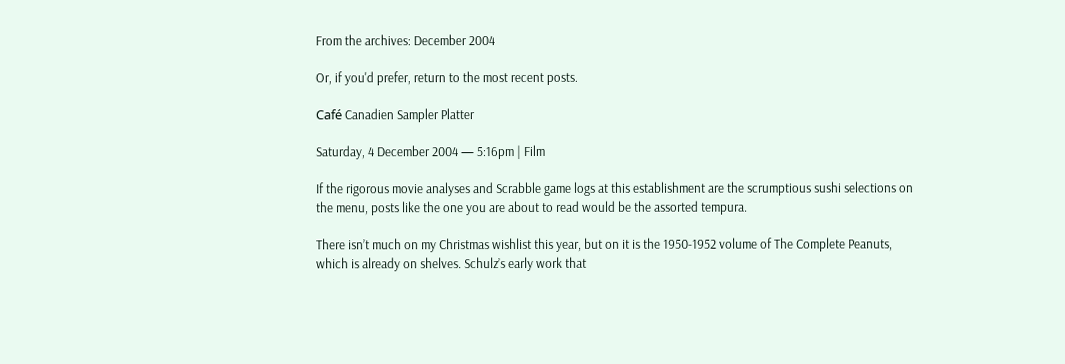From the archives: December 2004

Or, if you'd prefer, return to the most recent posts.

Café Canadien Sampler Platter

Saturday, 4 December 2004 — 5:16pm | Film

If the rigorous movie analyses and Scrabble game logs at this establishment are the scrumptious sushi selections on the menu, posts like the one you are about to read would be the assorted tempura.

There isn’t much on my Christmas wishlist this year, but on it is the 1950-1952 volume of The Complete Peanuts, which is already on shelves. Schulz’s early work that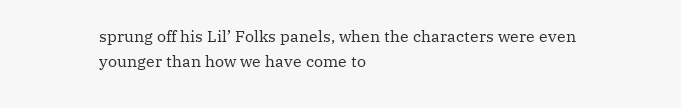sprung off his Lil’ Folks panels, when the characters were even younger than how we have come to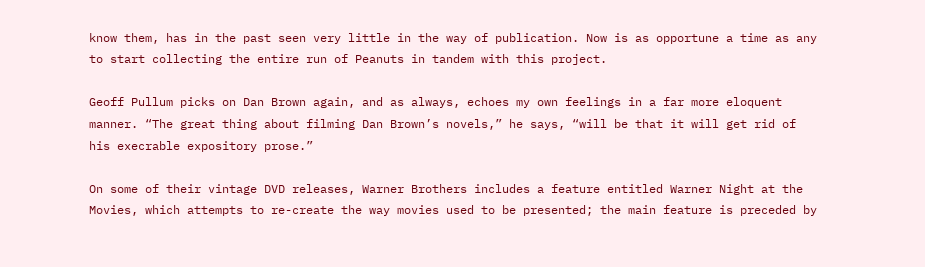know them, has in the past seen very little in the way of publication. Now is as opportune a time as any to start collecting the entire run of Peanuts in tandem with this project.

Geoff Pullum picks on Dan Brown again, and as always, echoes my own feelings in a far more eloquent manner. “The great thing about filming Dan Brown’s novels,” he says, “will be that it will get rid of his execrable expository prose.”

On some of their vintage DVD releases, Warner Brothers includes a feature entitled Warner Night at the Movies, which attempts to re-create the way movies used to be presented; the main feature is preceded by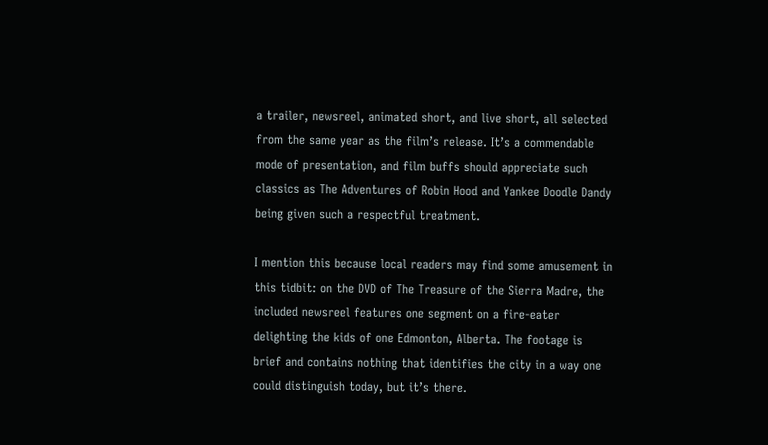a trailer, newsreel, animated short, and live short, all selected from the same year as the film’s release. It’s a commendable mode of presentation, and film buffs should appreciate such classics as The Adventures of Robin Hood and Yankee Doodle Dandy being given such a respectful treatment.

I mention this because local readers may find some amusement in this tidbit: on the DVD of The Treasure of the Sierra Madre, the included newsreel features one segment on a fire-eater delighting the kids of one Edmonton, Alberta. The footage is brief and contains nothing that identifies the city in a way one could distinguish today, but it’s there.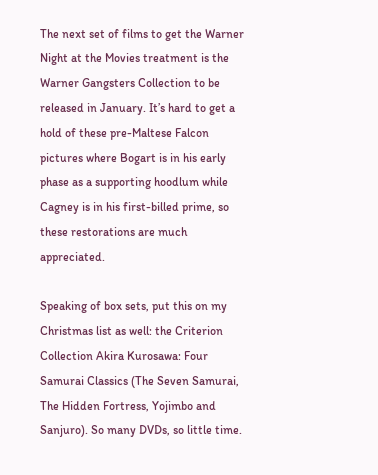The next set of films to get the Warner Night at the Movies treatment is the Warner Gangsters Collection to be released in January. It’s hard to get a hold of these pre-Maltese Falcon pictures where Bogart is in his early phase as a supporting hoodlum while Cagney is in his first-billed prime, so these restorations are much appreciated.

Speaking of box sets, put this on my Christmas list as well: the Criterion Collection Akira Kurosawa: Four Samurai Classics (The Seven Samurai, The Hidden Fortress, Yojimbo and Sanjuro). So many DVDs, so little time.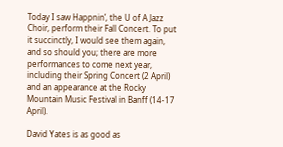Today I saw Happnin’, the U of A Jazz Choir, perform their Fall Concert. To put it succinctly, I would see them again, and so should you; there are more performances to come next year, including their Spring Concert (2 April) and an appearance at the Rocky Mountain Music Festival in Banff (14-17 April).

David Yates is as good as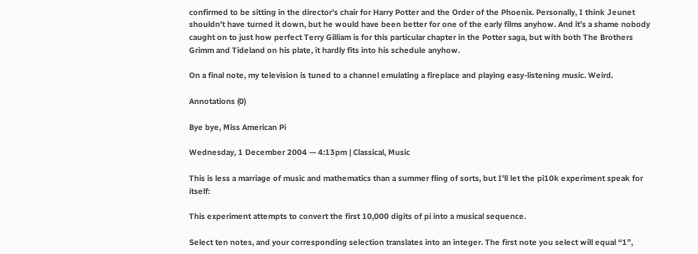confirmed to be sitting in the director’s chair for Harry Potter and the Order of the Phoenix. Personally, I think Jeunet shouldn’t have turned it down, but he would have been better for one of the early films anyhow. And it’s a shame nobody caught on to just how perfect Terry Gilliam is for this particular chapter in the Potter saga, but with both The Brothers Grimm and Tideland on his plate, it hardly fits into his schedule anyhow.

On a final note, my television is tuned to a channel emulating a fireplace and playing easy-listening music. Weird.

Annotations (0)

Bye bye, Miss American Pi

Wednesday, 1 December 2004 — 4:13pm | Classical, Music

This is less a marriage of music and mathematics than a summer fling of sorts, but I’ll let the pi10k experiment speak for itself:

This experiment attempts to convert the first 10,000 digits of pi into a musical sequence.

Select ten notes, and your corresponding selection translates into an integer. The first note you select will equal “1”,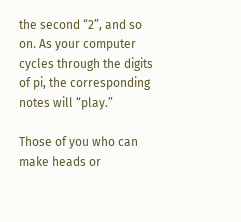the second “2”, and so on. As your computer cycles through the digits of pi, the corresponding notes will “play.”

Those of you who can make heads or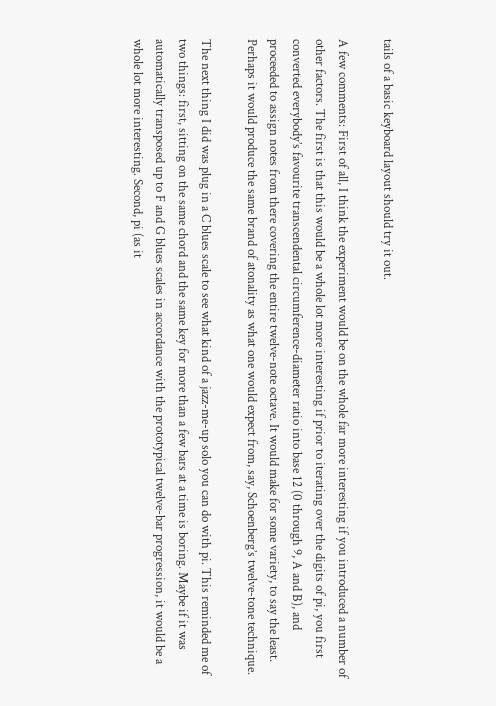tails of a basic keyboard layout should try it out.

A few comments: First of all, I think the experiment would be on the whole far more interesting if you introduced a number of other factors. The first is that this would be a whole lot more interesting if prior to iterating over the digits of pi, you first converted everybody’s favourite transcendental circumference-diameter ratio into base 12 (0 through 9, A and B), and proceeded to assign notes from there covering the entire twelve-note octave. It would make for some variety, to say the least. Perhaps it would produce the same brand of atonality as what one would expect from, say, Schoenberg’s twelve-tone technique.

The next thing I did was plug in a C blues scale to see what kind of a jazz-me-up solo you can do with pi. This reminded me of two things: first, sitting on the same chord and the same key for more than a few bars at a time is boring. Maybe if it was automatically transposed up to F and G blues scales in accordance with the prototypical twelve-bar progression, it would be a whole lot more interesting. Second, pi (as it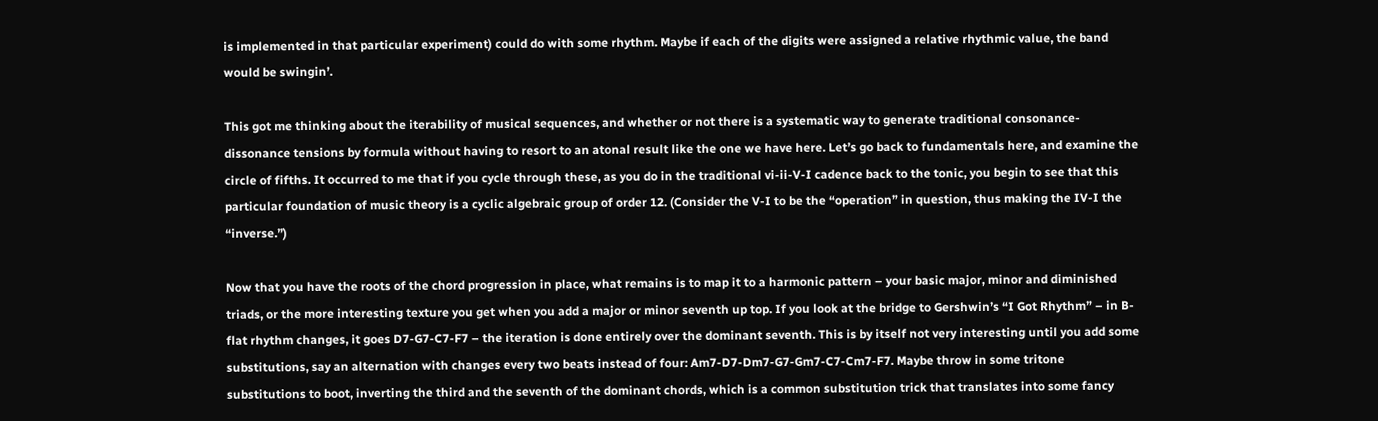is implemented in that particular experiment) could do with some rhythm. Maybe if each of the digits were assigned a relative rhythmic value, the band would be swingin’.

This got me thinking about the iterability of musical sequences, and whether or not there is a systematic way to generate traditional consonance-dissonance tensions by formula without having to resort to an atonal result like the one we have here. Let’s go back to fundamentals here, and examine the circle of fifths. It occurred to me that if you cycle through these, as you do in the traditional vi-ii-V-I cadence back to the tonic, you begin to see that this particular foundation of music theory is a cyclic algebraic group of order 12. (Consider the V-I to be the “operation” in question, thus making the IV-I the “inverse.”)

Now that you have the roots of the chord progression in place, what remains is to map it to a harmonic pattern – your basic major, minor and diminished triads, or the more interesting texture you get when you add a major or minor seventh up top. If you look at the bridge to Gershwin’s “I Got Rhythm” – in B-flat rhythm changes, it goes D7-G7-C7-F7 – the iteration is done entirely over the dominant seventh. This is by itself not very interesting until you add some substitutions, say an alternation with changes every two beats instead of four: Am7-D7-Dm7-G7-Gm7-C7-Cm7-F7. Maybe throw in some tritone substitutions to boot, inverting the third and the seventh of the dominant chords, which is a common substitution trick that translates into some fancy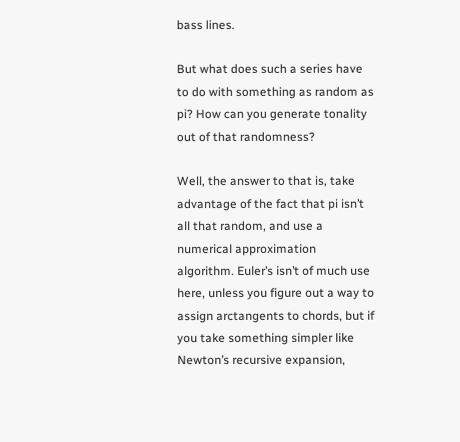bass lines.

But what does such a series have to do with something as random as pi? How can you generate tonality out of that randomness?

Well, the answer to that is, take advantage of the fact that pi isn’t all that random, and use a numerical approximation algorithm. Euler’s isn’t of much use here, unless you figure out a way to assign arctangents to chords, but if you take something simpler like Newton’s recursive expansion,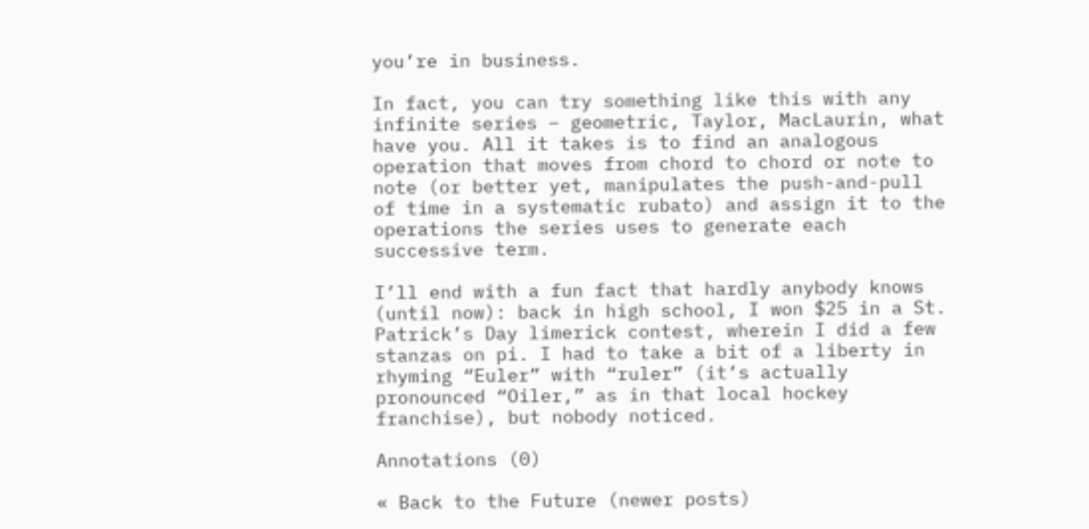you’re in business.

In fact, you can try something like this with any infinite series – geometric, Taylor, MacLaurin, what have you. All it takes is to find an analogous operation that moves from chord to chord or note to note (or better yet, manipulates the push-and-pull of time in a systematic rubato) and assign it to the operations the series uses to generate each successive term.

I’ll end with a fun fact that hardly anybody knows (until now): back in high school, I won $25 in a St. Patrick’s Day limerick contest, wherein I did a few stanzas on pi. I had to take a bit of a liberty in rhyming “Euler” with “ruler” (it’s actually pronounced “Oiler,” as in that local hockey franchise), but nobody noticed.

Annotations (0)

« Back to the Future (newer posts)